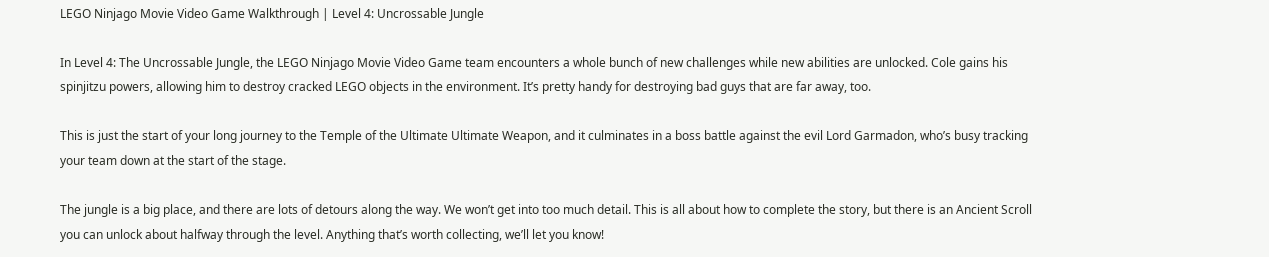LEGO Ninjago Movie Video Game Walkthrough | Level 4: Uncrossable Jungle

In Level 4: The Uncrossable Jungle, the LEGO Ninjago Movie Video Game team encounters a whole bunch of new challenges while new abilities are unlocked. Cole gains his spinjitzu powers, allowing him to destroy cracked LEGO objects in the environment. It’s pretty handy for destroying bad guys that are far away, too.

This is just the start of your long journey to the Temple of the Ultimate Ultimate Weapon, and it culminates in a boss battle against the evil Lord Garmadon, who’s busy tracking your team down at the start of the stage.

The jungle is a big place, and there are lots of detours along the way. We won’t get into too much detail. This is all about how to complete the story, but there is an Ancient Scroll you can unlock about halfway through the level. Anything that’s worth collecting, we’ll let you know!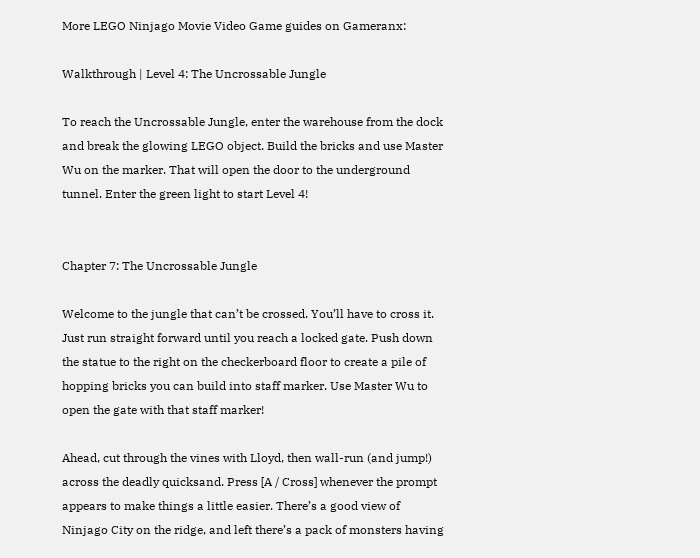More LEGO Ninjago Movie Video Game guides on Gameranx:

Walkthrough | Level 4: The Uncrossable Jungle

To reach the Uncrossable Jungle, enter the warehouse from the dock and break the glowing LEGO object. Build the bricks and use Master Wu on the marker. That will open the door to the underground tunnel. Enter the green light to start Level 4!


Chapter 7: The Uncrossable Jungle

Welcome to the jungle that can’t be crossed. You’ll have to cross it. Just run straight forward until you reach a locked gate. Push down the statue to the right on the checkerboard floor to create a pile of hopping bricks you can build into staff marker. Use Master Wu to open the gate with that staff marker!

Ahead, cut through the vines with Lloyd, then wall-run (and jump!) across the deadly quicksand. Press [A / Cross] whenever the prompt appears to make things a little easier. There’s a good view of Ninjago City on the ridge, and left there’s a pack of monsters having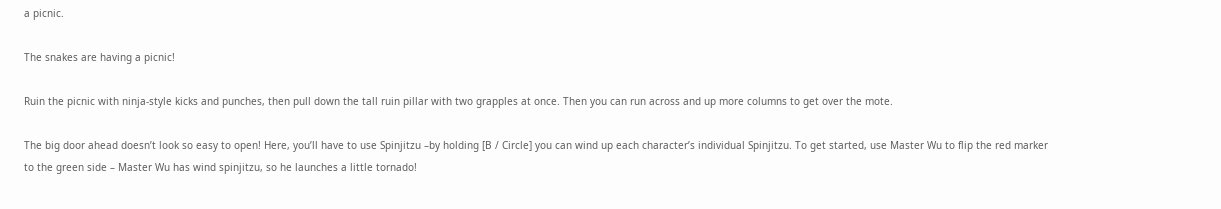a picnic.

The snakes are having a picnic!

Ruin the picnic with ninja-style kicks and punches, then pull down the tall ruin pillar with two grapples at once. Then you can run across and up more columns to get over the mote.

The big door ahead doesn’t look so easy to open! Here, you’ll have to use Spinjitzu –by holding [B / Circle] you can wind up each character’s individual Spinjitzu. To get started, use Master Wu to flip the red marker to the green side – Master Wu has wind spinjitzu, so he launches a little tornado!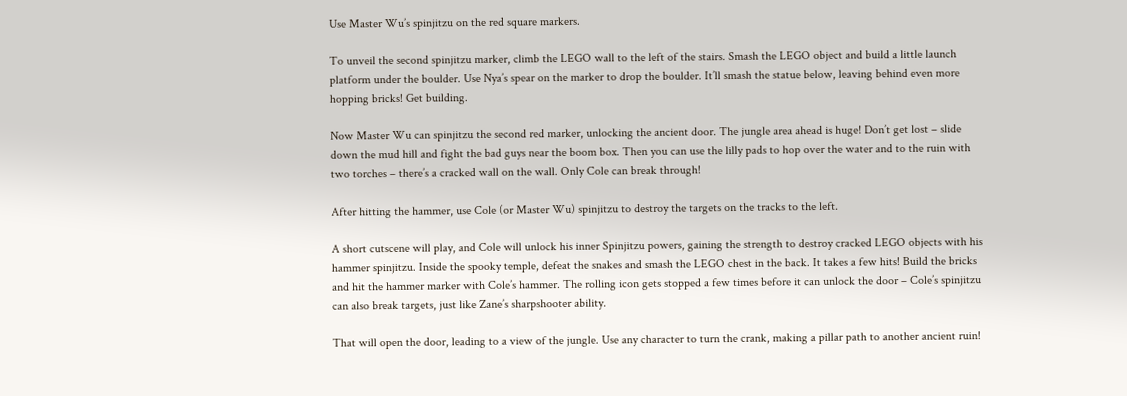Use Master Wu’s spinjitzu on the red square markers.

To unveil the second spinjitzu marker, climb the LEGO wall to the left of the stairs. Smash the LEGO object and build a little launch platform under the boulder. Use Nya’s spear on the marker to drop the boulder. It’ll smash the statue below, leaving behind even more hopping bricks! Get building.

Now Master Wu can spinjitzu the second red marker, unlocking the ancient door. The jungle area ahead is huge! Don’t get lost – slide down the mud hill and fight the bad guys near the boom box. Then you can use the lilly pads to hop over the water and to the ruin with two torches – there’s a cracked wall on the wall. Only Cole can break through!

After hitting the hammer, use Cole (or Master Wu) spinjitzu to destroy the targets on the tracks to the left.

A short cutscene will play, and Cole will unlock his inner Spinjitzu powers, gaining the strength to destroy cracked LEGO objects with his hammer spinjitzu. Inside the spooky temple, defeat the snakes and smash the LEGO chest in the back. It takes a few hits! Build the bricks and hit the hammer marker with Cole’s hammer. The rolling icon gets stopped a few times before it can unlock the door – Cole’s spinjitzu can also break targets, just like Zane’s sharpshooter ability.

That will open the door, leading to a view of the jungle. Use any character to turn the crank, making a pillar path to another ancient ruin!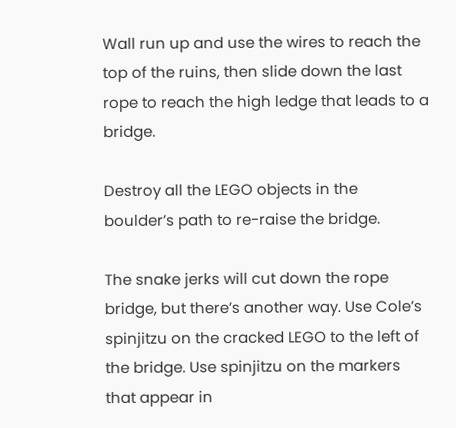Wall run up and use the wires to reach the top of the ruins, then slide down the last rope to reach the high ledge that leads to a bridge.

Destroy all the LEGO objects in the boulder’s path to re-raise the bridge.

The snake jerks will cut down the rope bridge, but there’s another way. Use Cole’s spinjitzu on the cracked LEGO to the left of the bridge. Use spinjitzu on the markers that appear in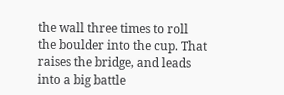the wall three times to roll the boulder into the cup. That raises the bridge, and leads into a big battle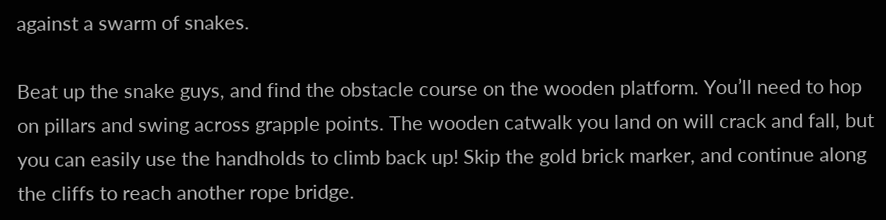against a swarm of snakes.

Beat up the snake guys, and find the obstacle course on the wooden platform. You’ll need to hop on pillars and swing across grapple points. The wooden catwalk you land on will crack and fall, but you can easily use the handholds to climb back up! Skip the gold brick marker, and continue along the cliffs to reach another rope bridge.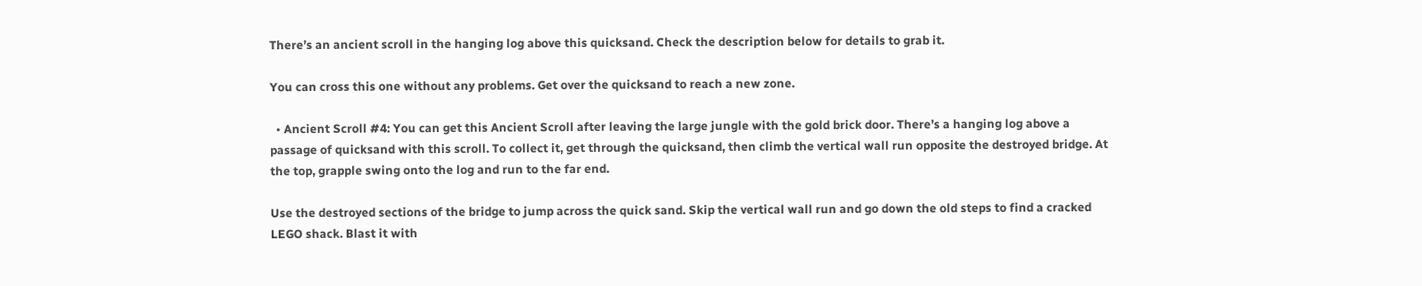There’s an ancient scroll in the hanging log above this quicksand. Check the description below for details to grab it.

You can cross this one without any problems. Get over the quicksand to reach a new zone.

  • Ancient Scroll #4: You can get this Ancient Scroll after leaving the large jungle with the gold brick door. There’s a hanging log above a passage of quicksand with this scroll. To collect it, get through the quicksand, then climb the vertical wall run opposite the destroyed bridge. At the top, grapple swing onto the log and run to the far end.

Use the destroyed sections of the bridge to jump across the quick sand. Skip the vertical wall run and go down the old steps to find a cracked LEGO shack. Blast it with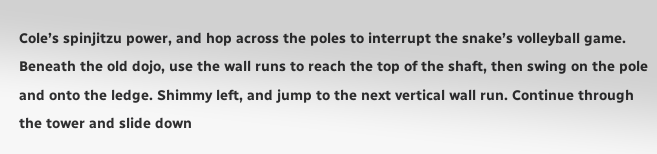Cole’s spinjitzu power, and hop across the poles to interrupt the snake’s volleyball game. Beneath the old dojo, use the wall runs to reach the top of the shaft, then swing on the pole and onto the ledge. Shimmy left, and jump to the next vertical wall run. Continue through the tower and slide down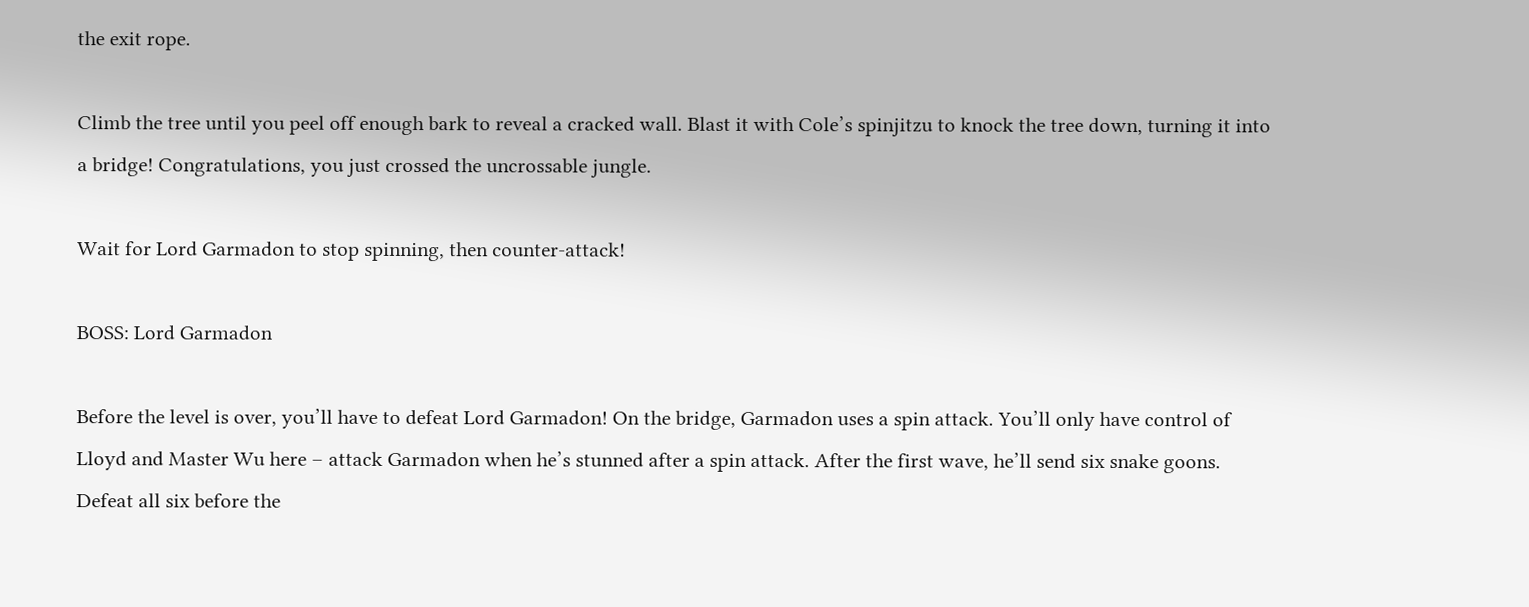the exit rope.

Climb the tree until you peel off enough bark to reveal a cracked wall. Blast it with Cole’s spinjitzu to knock the tree down, turning it into a bridge! Congratulations, you just crossed the uncrossable jungle.

Wait for Lord Garmadon to stop spinning, then counter-attack!

BOSS: Lord Garmadon

Before the level is over, you’ll have to defeat Lord Garmadon! On the bridge, Garmadon uses a spin attack. You’ll only have control of Lloyd and Master Wu here – attack Garmadon when he’s stunned after a spin attack. After the first wave, he’ll send six snake goons. Defeat all six before the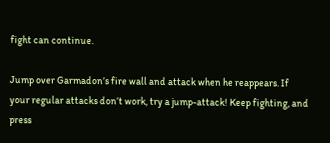fight can continue.

Jump over Garmadon’s fire wall and attack when he reappears. If your regular attacks don’t work, try a jump-attack! Keep fighting, and press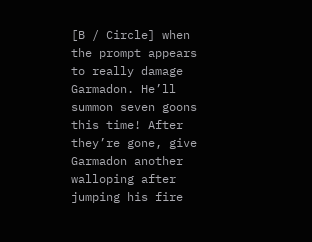[B / Circle] when the prompt appears to really damage Garmadon. He’ll summon seven goons this time! After they’re gone, give Garmadon another walloping after jumping his fire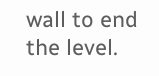wall to end the level.